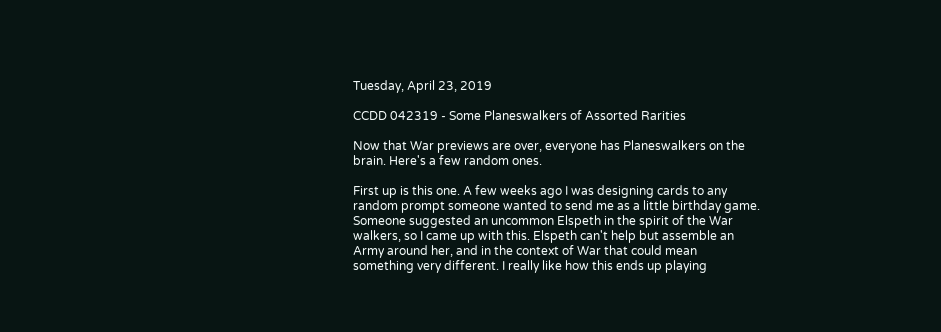Tuesday, April 23, 2019

CCDD 042319 - Some Planeswalkers of Assorted Rarities

Now that War previews are over, everyone has Planeswalkers on the brain. Here's a few random ones.

First up is this one. A few weeks ago I was designing cards to any random prompt someone wanted to send me as a little birthday game. Someone suggested an uncommon Elspeth in the spirit of the War walkers, so I came up with this. Elspeth can't help but assemble an Army around her, and in the context of War that could mean something very different. I really like how this ends up playing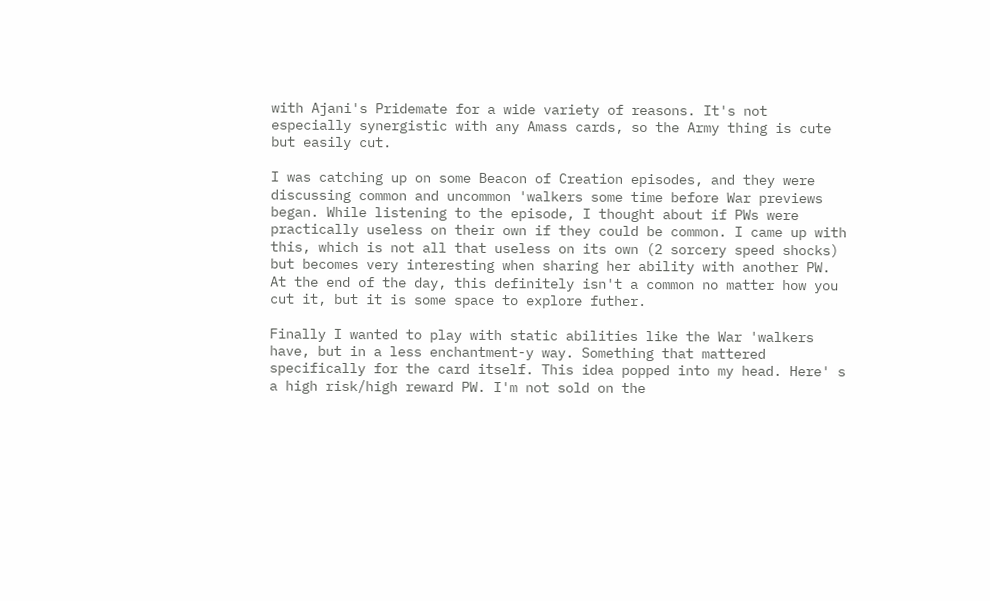with Ajani's Pridemate for a wide variety of reasons. It's not especially synergistic with any Amass cards, so the Army thing is cute but easily cut.

I was catching up on some Beacon of Creation episodes, and they were discussing common and uncommon 'walkers some time before War previews began. While listening to the episode, I thought about if PWs were practically useless on their own if they could be common. I came up with this, which is not all that useless on its own (2 sorcery speed shocks) but becomes very interesting when sharing her ability with another PW. At the end of the day, this definitely isn't a common no matter how you cut it, but it is some space to explore futher.

Finally I wanted to play with static abilities like the War 'walkers have, but in a less enchantment-y way. Something that mattered specifically for the card itself. This idea popped into my head. Here' s a high risk/high reward PW. I'm not sold on the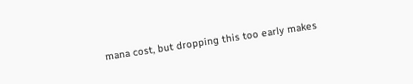mana cost, but dropping this too early makes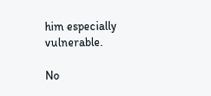him especially vulnerable.

No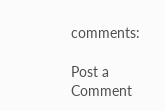comments:

Post a Comment